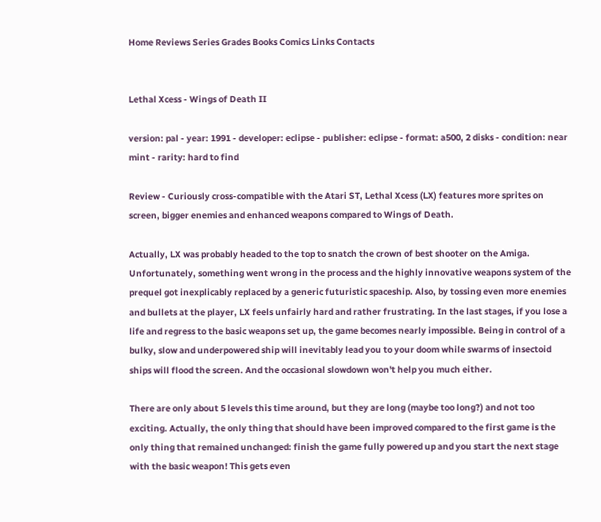Home Reviews Series Grades Books Comics Links Contacts


Lethal Xcess - Wings of Death II

version: pal - year: 1991 - developer: eclipse - publisher: eclipse - format: a500, 2 disks - condition: near mint - rarity: hard to find

Review - Curiously cross-compatible with the Atari ST, Lethal Xcess (LX) features more sprites on screen, bigger enemies and enhanced weapons compared to Wings of Death.

Actually, LX was probably headed to the top to snatch the crown of best shooter on the Amiga. Unfortunately, something went wrong in the process and the highly innovative weapons system of the prequel got inexplicably replaced by a generic futuristic spaceship. Also, by tossing even more enemies and bullets at the player, LX feels unfairly hard and rather frustrating. In the last stages, if you lose a life and regress to the basic weapons set up, the game becomes nearly impossible. Being in control of a bulky, slow and underpowered ship will inevitably lead you to your doom while swarms of insectoid ships will flood the screen. And the occasional slowdown won't help you much either.

There are only about 5 levels this time around, but they are long (maybe too long?) and not too exciting. Actually, the only thing that should have been improved compared to the first game is the only thing that remained unchanged: finish the game fully powered up and you start the next stage with the basic weapon! This gets even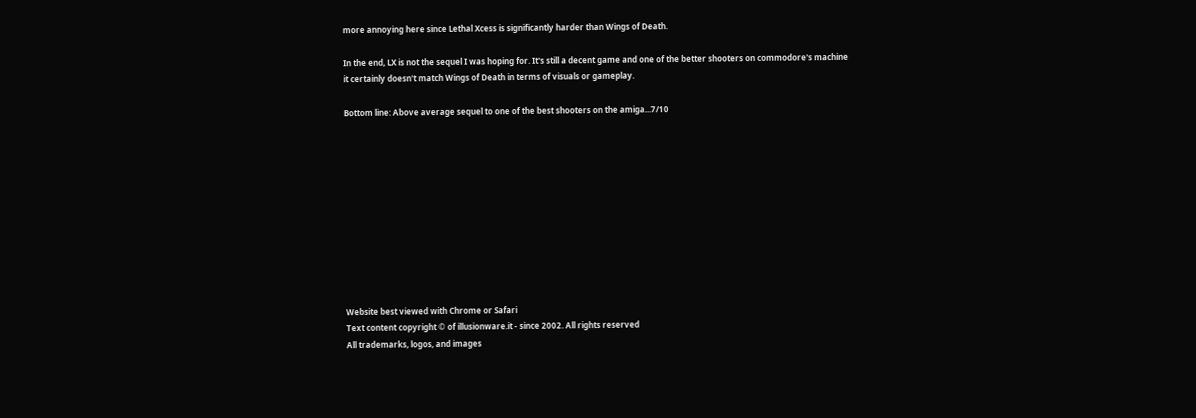more annoying here since Lethal Xcess is significantly harder than Wings of Death.

In the end, LX is not the sequel I was hoping for. It's still a decent game and one of the better shooters on commodore's machine it certainly doesn't match Wings of Death in terms of visuals or gameplay.

Bottom line: Above average sequel to one of the best shooters on the amiga...7/10











Website best viewed with Chrome or Safari
Text content copyright © of illusionware.it - since 2002. All rights reserved
All trademarks, logos, and images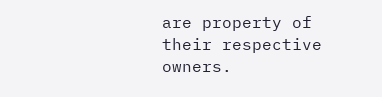are property of their respective owners.